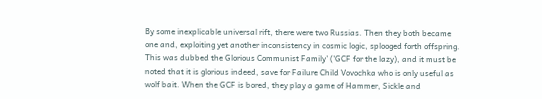By some inexplicable universal rift, there were two Russias. Then they both became one and, exploiting yet another inconsistency in cosmic logic, splooged forth offspring. This was dubbed the Glorious Communist Family' ('GCF for the lazy), and it must be noted that it is glorious indeed, save for Failure Child Vovochka who is only useful as wolf bait. When the GCF is bored, they play a game of Hammer, Sickle and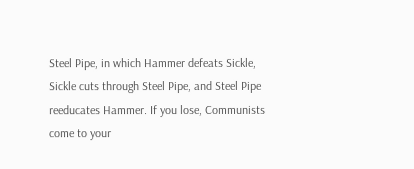Steel Pipe, in which Hammer defeats Sickle, Sickle cuts through Steel Pipe, and Steel Pipe reeducates Hammer. If you lose, Communists come to your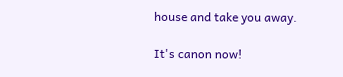house and take you away.

It's canon now!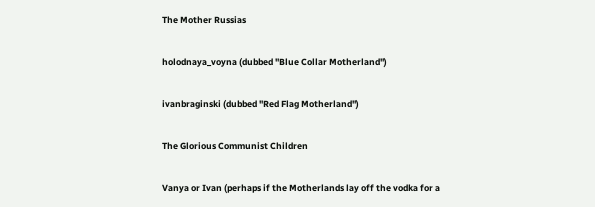The Mother Russias

holodnaya_voyna (dubbed "Blue Collar Motherland")

ivanbraginski (dubbed "Red Flag Motherland")

The Glorious Communist Children

Vanya or Ivan (perhaps if the Motherlands lay off the vodka for a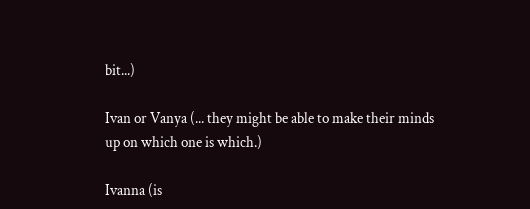bit...)

Ivan or Vanya (... they might be able to make their minds up on which one is which.)

Ivanna (is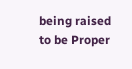being raised to be Proper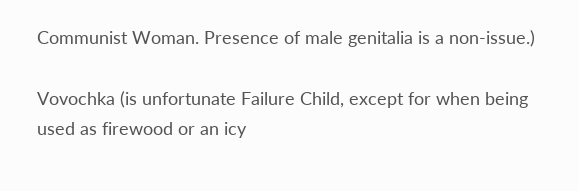Communist Woman. Presence of male genitalia is a non-issue.)

Vovochka (is unfortunate Failure Child, except for when being used as firewood or an icy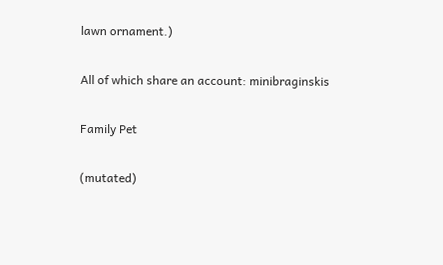lawn ornament.)

All of which share an account: minibraginskis

Family Pet

(mutated)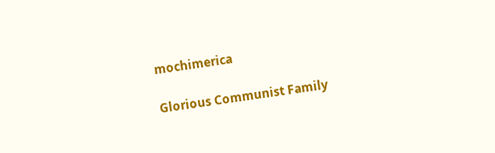mochimerica

Glorious Communist Family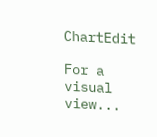ChartEdit

For a visual view...